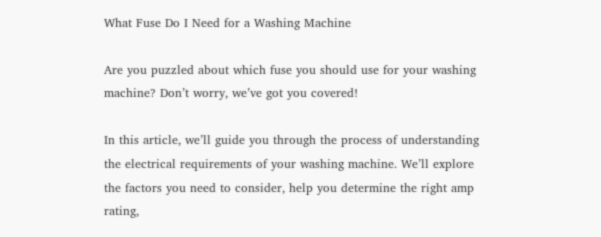What Fuse Do I Need for a Washing Machine

Are you puzzled about which fuse you should use for your washing machine? Don’t worry, we’ve got you covered!

In this article, we’ll guide you through the process of understanding the electrical requirements of your washing machine. We’ll explore the factors you need to consider, help you determine the right amp rating,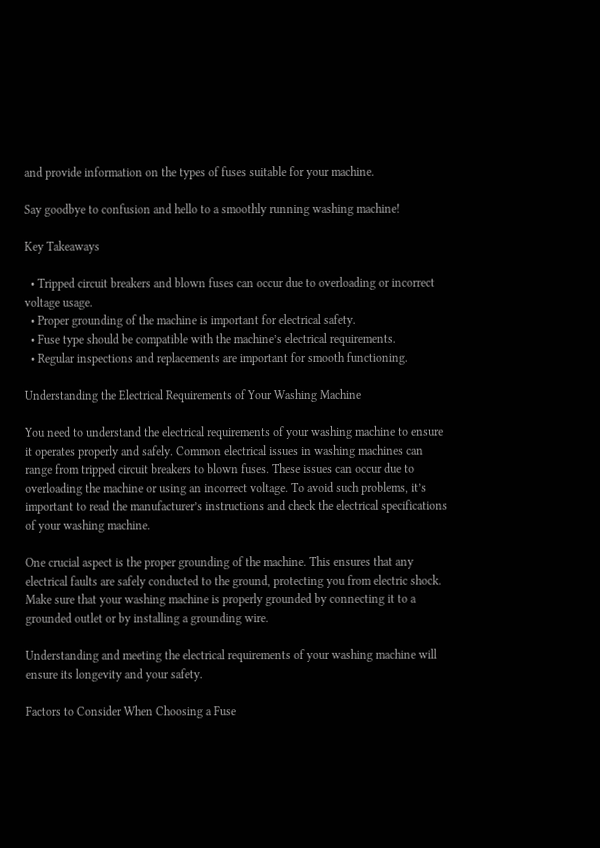and provide information on the types of fuses suitable for your machine.

Say goodbye to confusion and hello to a smoothly running washing machine!

Key Takeaways

  • Tripped circuit breakers and blown fuses can occur due to overloading or incorrect voltage usage.
  • Proper grounding of the machine is important for electrical safety.
  • Fuse type should be compatible with the machine’s electrical requirements.
  • Regular inspections and replacements are important for smooth functioning.

Understanding the Electrical Requirements of Your Washing Machine

You need to understand the electrical requirements of your washing machine to ensure it operates properly and safely. Common electrical issues in washing machines can range from tripped circuit breakers to blown fuses. These issues can occur due to overloading the machine or using an incorrect voltage. To avoid such problems, it’s important to read the manufacturer’s instructions and check the electrical specifications of your washing machine.

One crucial aspect is the proper grounding of the machine. This ensures that any electrical faults are safely conducted to the ground, protecting you from electric shock. Make sure that your washing machine is properly grounded by connecting it to a grounded outlet or by installing a grounding wire.

Understanding and meeting the electrical requirements of your washing machine will ensure its longevity and your safety.

Factors to Consider When Choosing a Fuse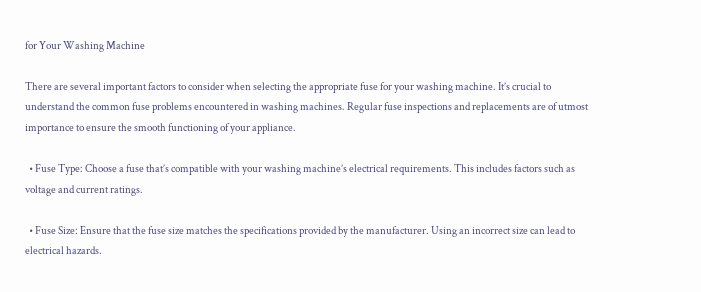for Your Washing Machine

There are several important factors to consider when selecting the appropriate fuse for your washing machine. It’s crucial to understand the common fuse problems encountered in washing machines. Regular fuse inspections and replacements are of utmost importance to ensure the smooth functioning of your appliance.

  • Fuse Type: Choose a fuse that’s compatible with your washing machine’s electrical requirements. This includes factors such as voltage and current ratings.

  • Fuse Size: Ensure that the fuse size matches the specifications provided by the manufacturer. Using an incorrect size can lead to electrical hazards.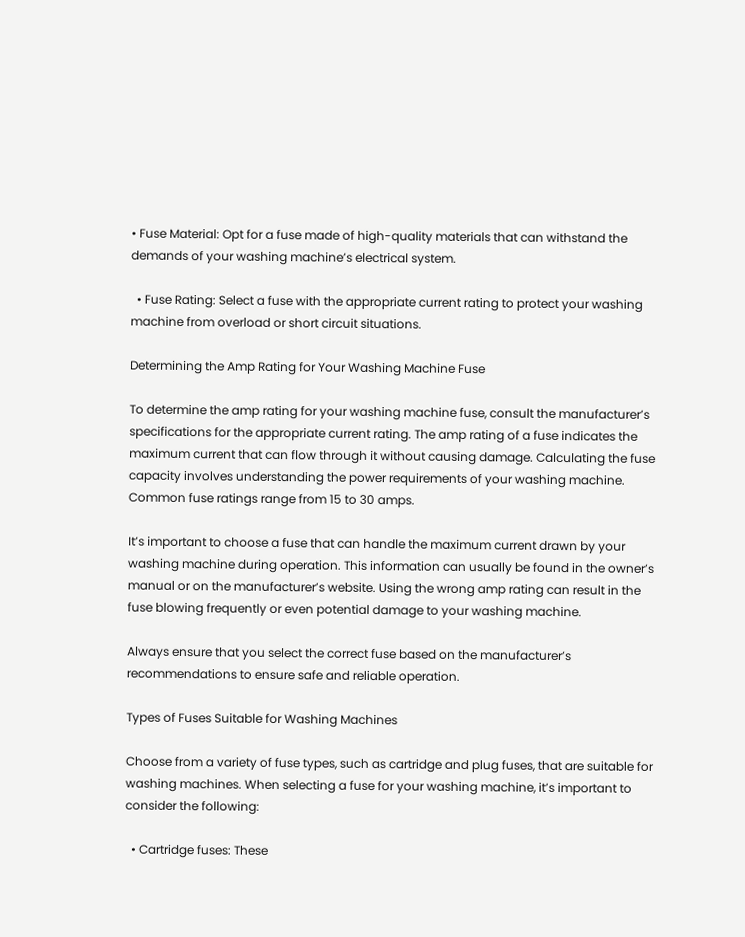• Fuse Material: Opt for a fuse made of high-quality materials that can withstand the demands of your washing machine’s electrical system.

  • Fuse Rating: Select a fuse with the appropriate current rating to protect your washing machine from overload or short circuit situations.

Determining the Amp Rating for Your Washing Machine Fuse

To determine the amp rating for your washing machine fuse, consult the manufacturer’s specifications for the appropriate current rating. The amp rating of a fuse indicates the maximum current that can flow through it without causing damage. Calculating the fuse capacity involves understanding the power requirements of your washing machine. Common fuse ratings range from 15 to 30 amps.

It’s important to choose a fuse that can handle the maximum current drawn by your washing machine during operation. This information can usually be found in the owner’s manual or on the manufacturer’s website. Using the wrong amp rating can result in the fuse blowing frequently or even potential damage to your washing machine.

Always ensure that you select the correct fuse based on the manufacturer’s recommendations to ensure safe and reliable operation.

Types of Fuses Suitable for Washing Machines

Choose from a variety of fuse types, such as cartridge and plug fuses, that are suitable for washing machines. When selecting a fuse for your washing machine, it’s important to consider the following:

  • Cartridge fuses: These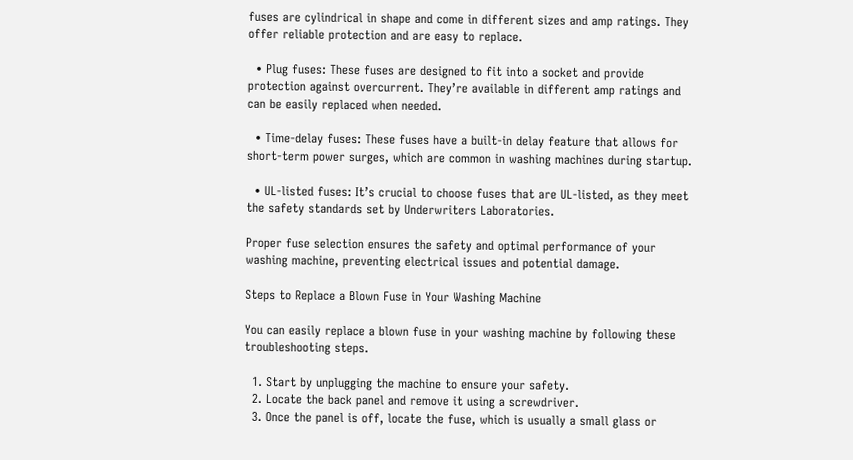fuses are cylindrical in shape and come in different sizes and amp ratings. They offer reliable protection and are easy to replace.

  • Plug fuses: These fuses are designed to fit into a socket and provide protection against overcurrent. They’re available in different amp ratings and can be easily replaced when needed.

  • Time-delay fuses: These fuses have a built-in delay feature that allows for short-term power surges, which are common in washing machines during startup.

  • UL-listed fuses: It’s crucial to choose fuses that are UL-listed, as they meet the safety standards set by Underwriters Laboratories.

Proper fuse selection ensures the safety and optimal performance of your washing machine, preventing electrical issues and potential damage.

Steps to Replace a Blown Fuse in Your Washing Machine

You can easily replace a blown fuse in your washing machine by following these troubleshooting steps.

  1. Start by unplugging the machine to ensure your safety.
  2. Locate the back panel and remove it using a screwdriver.
  3. Once the panel is off, locate the fuse, which is usually a small glass or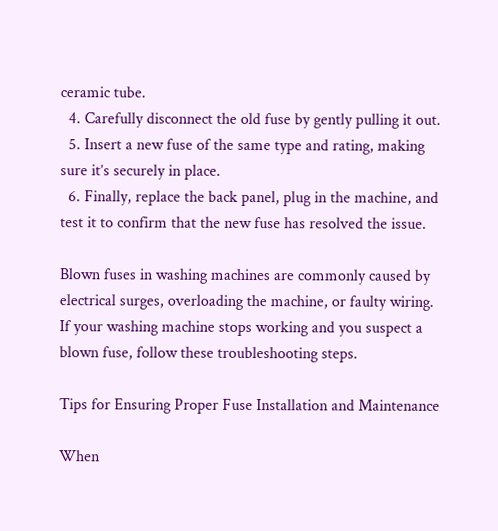ceramic tube.
  4. Carefully disconnect the old fuse by gently pulling it out.
  5. Insert a new fuse of the same type and rating, making sure it’s securely in place.
  6. Finally, replace the back panel, plug in the machine, and test it to confirm that the new fuse has resolved the issue.

Blown fuses in washing machines are commonly caused by electrical surges, overloading the machine, or faulty wiring. If your washing machine stops working and you suspect a blown fuse, follow these troubleshooting steps.

Tips for Ensuring Proper Fuse Installation and Maintenance

When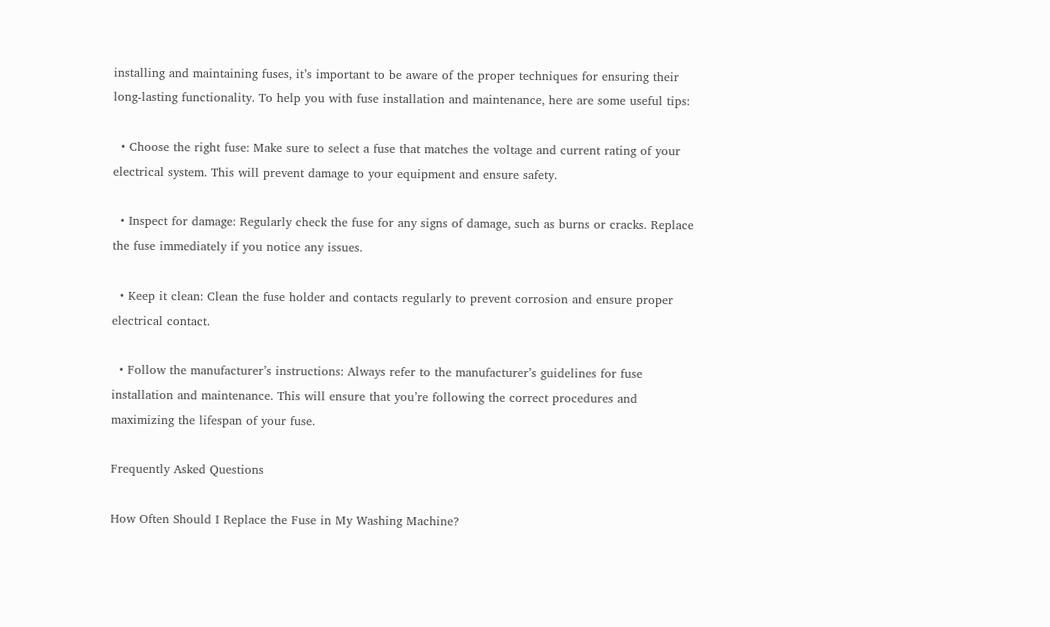installing and maintaining fuses, it’s important to be aware of the proper techniques for ensuring their long-lasting functionality. To help you with fuse installation and maintenance, here are some useful tips:

  • Choose the right fuse: Make sure to select a fuse that matches the voltage and current rating of your electrical system. This will prevent damage to your equipment and ensure safety.

  • Inspect for damage: Regularly check the fuse for any signs of damage, such as burns or cracks. Replace the fuse immediately if you notice any issues.

  • Keep it clean: Clean the fuse holder and contacts regularly to prevent corrosion and ensure proper electrical contact.

  • Follow the manufacturer’s instructions: Always refer to the manufacturer’s guidelines for fuse installation and maintenance. This will ensure that you’re following the correct procedures and maximizing the lifespan of your fuse.

Frequently Asked Questions

How Often Should I Replace the Fuse in My Washing Machine?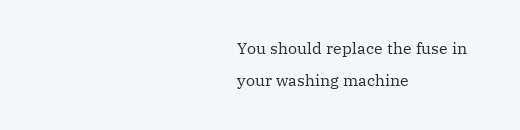You should replace the fuse in your washing machine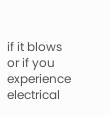if it blows or if you experience electrical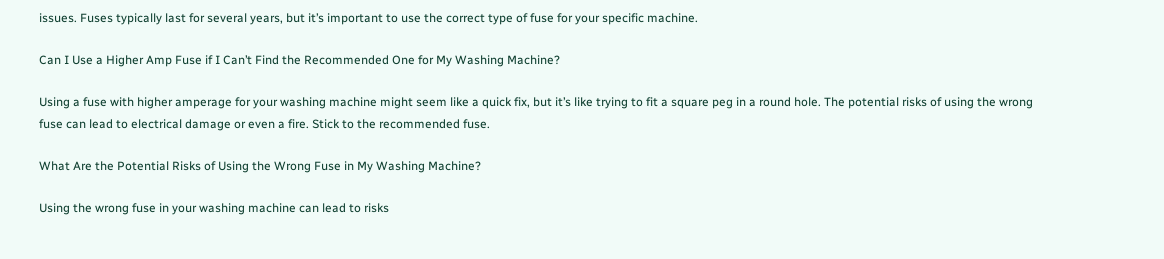issues. Fuses typically last for several years, but it’s important to use the correct type of fuse for your specific machine.

Can I Use a Higher Amp Fuse if I Can’t Find the Recommended One for My Washing Machine?

Using a fuse with higher amperage for your washing machine might seem like a quick fix, but it’s like trying to fit a square peg in a round hole. The potential risks of using the wrong fuse can lead to electrical damage or even a fire. Stick to the recommended fuse.

What Are the Potential Risks of Using the Wrong Fuse in My Washing Machine?

Using the wrong fuse in your washing machine can lead to risks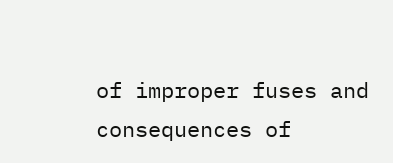of improper fuses and consequences of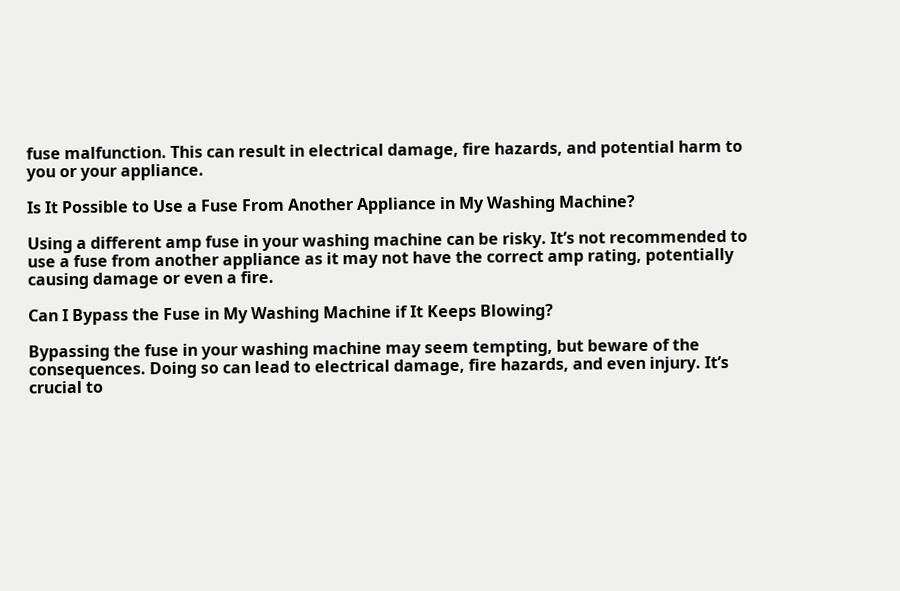fuse malfunction. This can result in electrical damage, fire hazards, and potential harm to you or your appliance.

Is It Possible to Use a Fuse From Another Appliance in My Washing Machine?

Using a different amp fuse in your washing machine can be risky. It’s not recommended to use a fuse from another appliance as it may not have the correct amp rating, potentially causing damage or even a fire.

Can I Bypass the Fuse in My Washing Machine if It Keeps Blowing?

Bypassing the fuse in your washing machine may seem tempting, but beware of the consequences. Doing so can lead to electrical damage, fire hazards, and even injury. It’s crucial to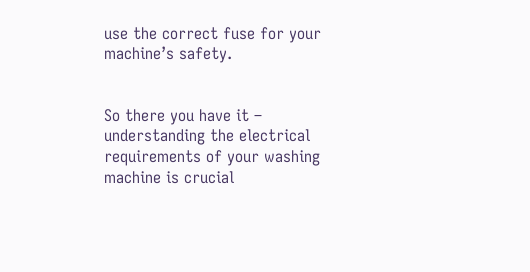use the correct fuse for your machine’s safety.


So there you have it – understanding the electrical requirements of your washing machine is crucial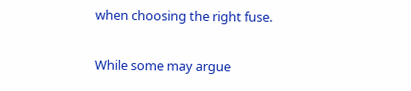when choosing the right fuse.

While some may argue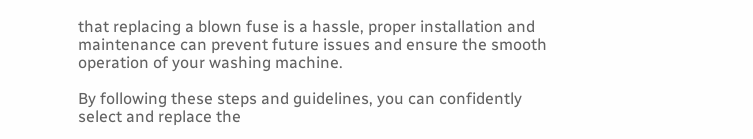that replacing a blown fuse is a hassle, proper installation and maintenance can prevent future issues and ensure the smooth operation of your washing machine.

By following these steps and guidelines, you can confidently select and replace the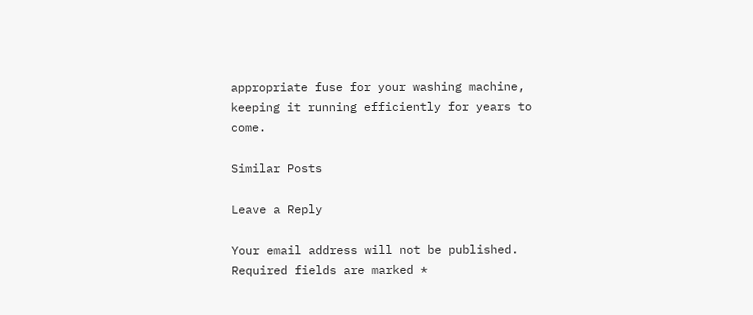appropriate fuse for your washing machine, keeping it running efficiently for years to come.

Similar Posts

Leave a Reply

Your email address will not be published. Required fields are marked *